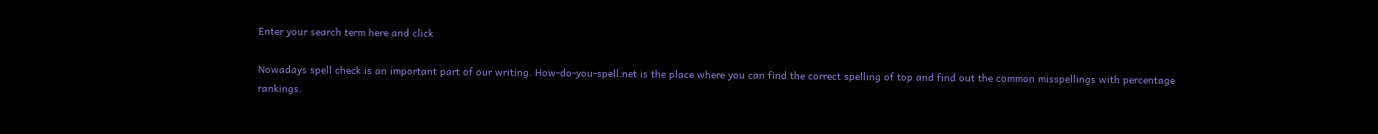Enter your search term here and click

Nowadays spell check is an important part of our writing. How-do-you-spell.net is the place where you can find the correct spelling of top and find out the common misspellings with percentage rankings.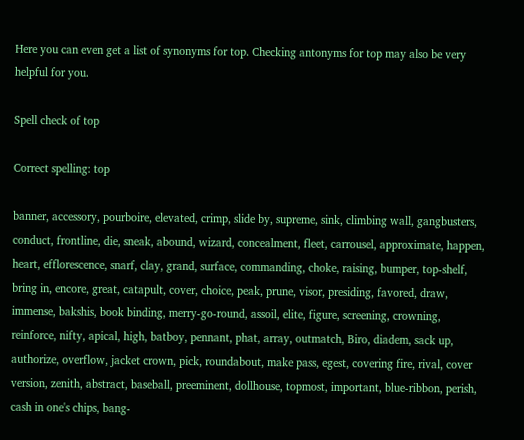Here you can even get a list of synonyms for top. Checking antonyms for top may also be very helpful for you.

Spell check of top

Correct spelling: top

banner, accessory, pourboire, elevated, crimp, slide by, supreme, sink, climbing wall, gangbusters, conduct, frontline, die, sneak, abound, wizard, concealment, fleet, carrousel, approximate, happen, heart, efflorescence, snarf, clay, grand, surface, commanding, choke, raising, bumper, top-shelf, bring in, encore, great, catapult, cover, choice, peak, prune, visor, presiding, favored, draw, immense, bakshis, book binding, merry-go-round, assoil, elite, figure, screening, crowning, reinforce, nifty, apical, high, batboy, pennant, phat, array, outmatch, Biro, diadem, sack up, authorize, overflow, jacket crown, pick, roundabout, make pass, egest, covering fire, rival, cover version, zenith, abstract, baseball, preeminent, dollhouse, topmost, important, blue-ribbon, perish, cash in one's chips, bang-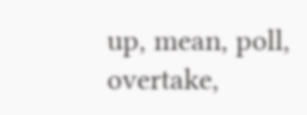up, mean, poll, overtake,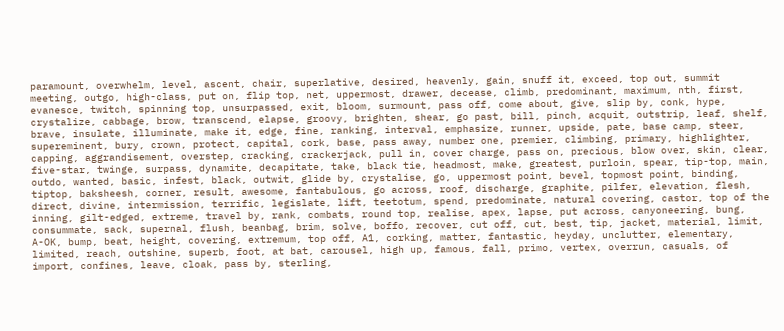paramount, overwhelm, level, ascent, chair, superlative, desired, heavenly, gain, snuff it, exceed, top out, summit meeting, outgo, high-class, put on, flip top, net, uppermost, drawer, decease, climb, predominant, maximum, nth, first, evanesce, twitch, spinning top, unsurpassed, exit, bloom, surmount, pass off, come about, give, slip by, conk, hype, crystalize, cabbage, brow, transcend, elapse, groovy, brighten, shear, go past, bill, pinch, acquit, outstrip, leaf, shelf, brave, insulate, illuminate, make it, edge, fine, ranking, interval, emphasize, runner, upside, pate, base camp, steer, supereminent, bury, crown, protect, capital, cork, base, pass away, number one, premier, climbing, primary, highlighter, capping, aggrandisement, overstep, cracking, crackerjack, pull in, cover charge, pass on, precious, blow over, skin, clear, five-star, twinge, surpass, dynamite, decapitate, take, black tie, headmost, make, greatest, purloin, spear, tip-top, main, outdo, wanted, basic, infest, black, outwit, glide by, crystalise, go, uppermost point, bevel, topmost point, binding, tiptop, baksheesh, corner, result, awesome, fantabulous, go across, roof, discharge, graphite, pilfer, elevation, flesh, direct, divine, intermission, terrific, legislate, lift, teetotum, spend, predominate, natural covering, castor, top of the inning, gilt-edged, extreme, travel by, rank, combats, round top, realise, apex, lapse, put across, canyoneering, bung, consummate, sack, supernal, flush, beanbag, brim, solve, boffo, recover, cut off, cut, best, tip, jacket, material, limit, A-OK, bump, beat, height, covering, extremum, top off, A1, corking, matter, fantastic, heyday, unclutter, elementary, limited, reach, outshine, superb, foot, at bat, carousel, high up, famous, fall, primo, vertex, overrun, casuals, of import, confines, leave, cloak, pass by, sterling,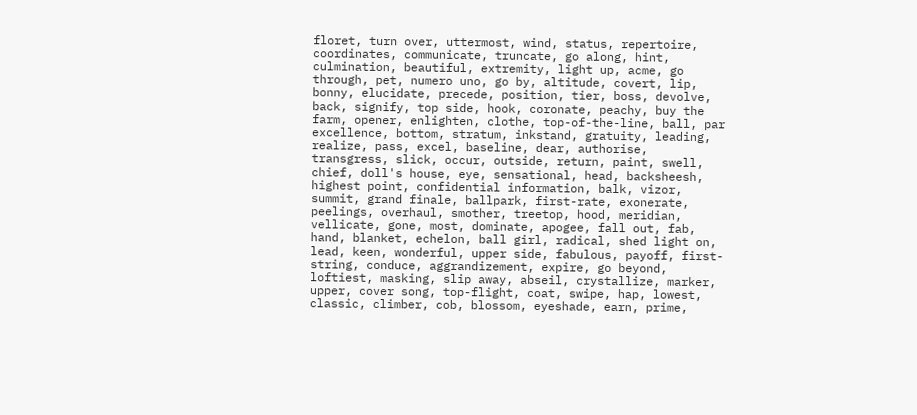floret, turn over, uttermost, wind, status, repertoire, coordinates, communicate, truncate, go along, hint, culmination, beautiful, extremity, light up, acme, go through, pet, numero uno, go by, altitude, covert, lip, bonny, elucidate, precede, position, tier, boss, devolve, back, signify, top side, hook, coronate, peachy, buy the farm, opener, enlighten, clothe, top-of-the-line, ball, par excellence, bottom, stratum, inkstand, gratuity, leading, realize, pass, excel, baseline, dear, authorise, transgress, slick, occur, outside, return, paint, swell, chief, doll's house, eye, sensational, head, backsheesh, highest point, confidential information, balk, vizor, summit, grand finale, ballpark, first-rate, exonerate, peelings, overhaul, smother, treetop, hood, meridian, vellicate, gone, most, dominate, apogee, fall out, fab, hand, blanket, echelon, ball girl, radical, shed light on, lead, keen, wonderful, upper side, fabulous, payoff, first-string, conduce, aggrandizement, expire, go beyond, loftiest, masking, slip away, abseil, crystallize, marker, upper, cover song, top-flight, coat, swipe, hap, lowest, classic, climber, cob, blossom, eyeshade, earn, prime,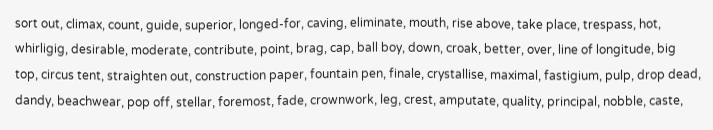sort out, climax, count, guide, superior, longed-for, caving, eliminate, mouth, rise above, take place, trespass, hot, whirligig, desirable, moderate, contribute, point, brag, cap, ball boy, down, croak, better, over, line of longitude, big top, circus tent, straighten out, construction paper, fountain pen, finale, crystallise, maximal, fastigium, pulp, drop dead, dandy, beachwear, pop off, stellar, foremost, fade, crownwork, leg, crest, amputate, quality, principal, nobble, caste,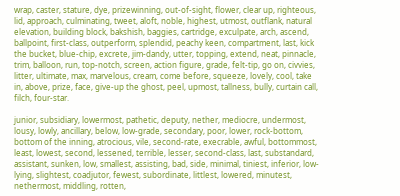wrap, caster, stature, dye, prizewinning, out-of-sight, flower, clear up, righteous, lid, approach, culminating, tweet, aloft, noble, highest, utmost, outflank, natural elevation, building block, bakshish, baggies, cartridge, exculpate, arch, ascend, ballpoint, first-class, outperform, splendid, peachy keen, compartment, last, kick the bucket, blue-chip, excrete, jim-dandy, utter, topping, extend, neat, pinnacle, trim, balloon, run, top-notch, screen, action figure, grade, felt-tip, go on, civvies, litter, ultimate, max, marvelous, cream, come before, squeeze, lovely, cool, take in, above, prize, face, give-up the ghost, peel, upmost, tallness, bully, curtain call, filch, four-star.

junior, subsidiary, lowermost, pathetic, deputy, nether, mediocre, undermost, lousy, lowly, ancillary, below, low-grade, secondary, poor, lower, rock-bottom, bottom of the inning, atrocious, vile, second-rate, execrable, awful, bottommost, least, lowest, second, lessened, terrible, lesser, second-class, last, substandard, assistant, sunken, low, smallest, assisting, bad, side, minimal, tiniest, inferior, low-lying, slightest, coadjutor, fewest, subordinate, littlest, lowered, minutest, nethermost, middling, rotten,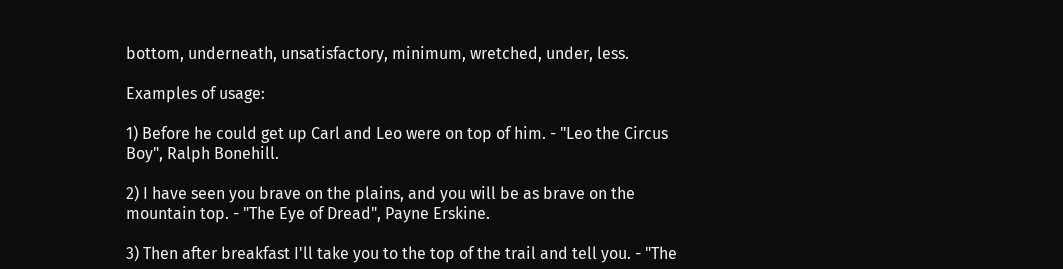bottom, underneath, unsatisfactory, minimum, wretched, under, less.

Examples of usage:

1) Before he could get up Carl and Leo were on top of him. - "Leo the Circus Boy", Ralph Bonehill.

2) I have seen you brave on the plains, and you will be as brave on the mountain top. - "The Eye of Dread", Payne Erskine.

3) Then after breakfast I'll take you to the top of the trail and tell you. - "The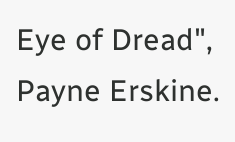Eye of Dread", Payne Erskine.